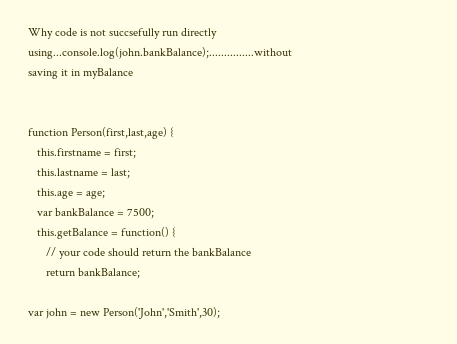Why code is not succsefully run directly using...console.log(john.bankBalance);...............without saving it in myBalance


function Person(first,last,age) {
   this.firstname = first;
   this.lastname = last;
   this.age = age;
   var bankBalance = 7500;
   this.getBalance = function() {
      // your code should return the bankBalance
      return bankBalance;

var john = new Person('John','Smith',30);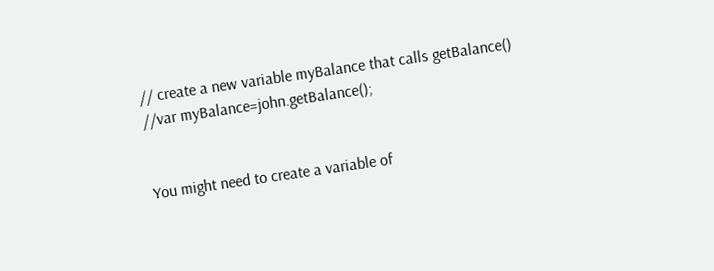// create a new variable myBalance that calls getBalance()
//var myBalance=john.getBalance();


You might need to create a variable of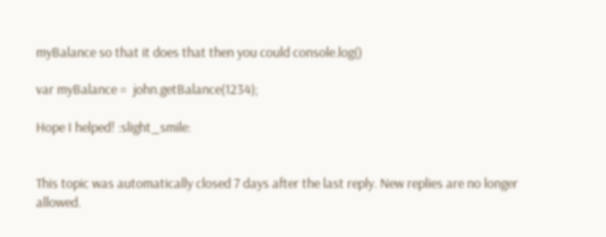myBalance so that it does that then you could console.log()

var myBalance =  john.getBalance(1234);

Hope I helped! :slight_smile:


This topic was automatically closed 7 days after the last reply. New replies are no longer allowed.